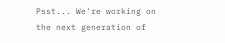Psst... We're working on the next generation of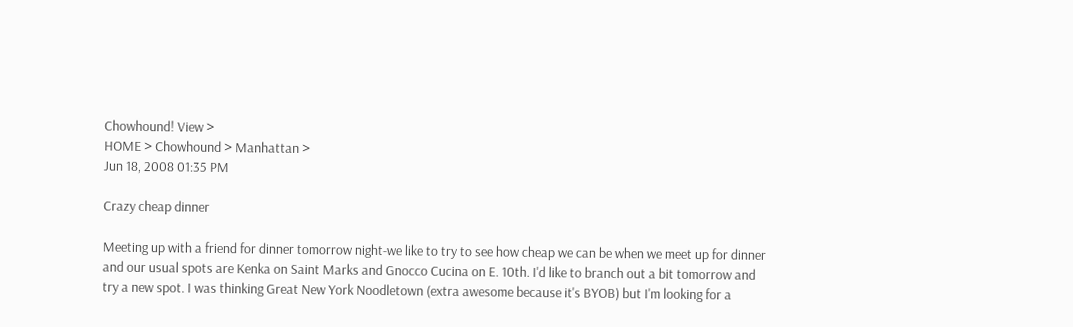Chowhound! View >
HOME > Chowhound > Manhattan >
Jun 18, 2008 01:35 PM

Crazy cheap dinner

Meeting up with a friend for dinner tomorrow night-we like to try to see how cheap we can be when we meet up for dinner and our usual spots are Kenka on Saint Marks and Gnocco Cucina on E. 10th. I'd like to branch out a bit tomorrow and try a new spot. I was thinking Great New York Noodletown (extra awesome because it's BYOB) but I'm looking for a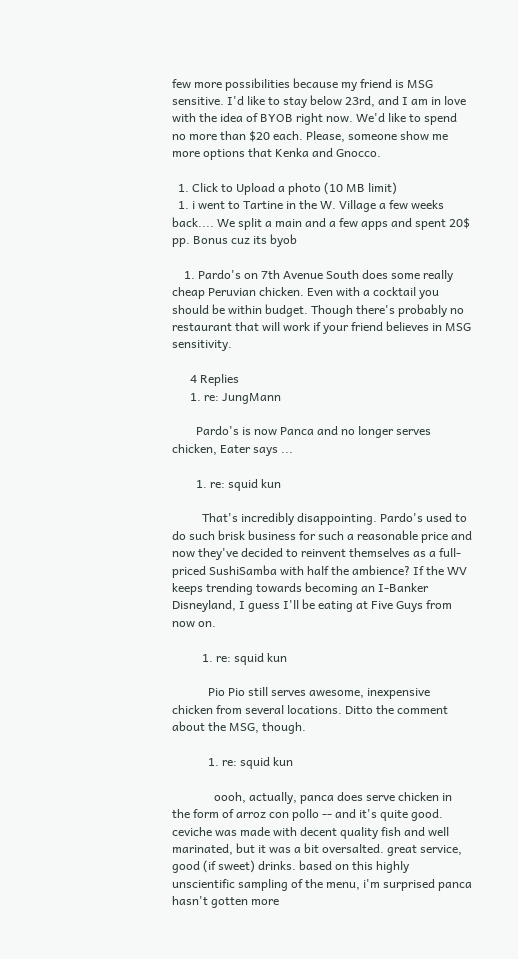few more possibilities because my friend is MSG sensitive. I'd like to stay below 23rd, and I am in love with the idea of BYOB right now. We'd like to spend no more than $20 each. Please, someone show me more options that Kenka and Gnocco.

  1. Click to Upload a photo (10 MB limit)
  1. i went to Tartine in the W. Village a few weeks back.... We split a main and a few apps and spent 20$ pp. Bonus cuz its byob

    1. Pardo's on 7th Avenue South does some really cheap Peruvian chicken. Even with a cocktail you should be within budget. Though there's probably no restaurant that will work if your friend believes in MSG sensitivity.

      4 Replies
      1. re: JungMann

        Pardo's is now Panca and no longer serves chicken, Eater says ...

        1. re: squid kun

          That's incredibly disappointing. Pardo's used to do such brisk business for such a reasonable price and now they've decided to reinvent themselves as a full-priced SushiSamba with half the ambience? If the WV keeps trending towards becoming an I-Banker Disneyland, I guess I'll be eating at Five Guys from now on.

          1. re: squid kun

            Pio Pio still serves awesome, inexpensive chicken from several locations. Ditto the comment about the MSG, though.

            1. re: squid kun

              oooh, actually, panca does serve chicken in the form of arroz con pollo -- and it's quite good. ceviche was made with decent quality fish and well marinated, but it was a bit oversalted. great service, good (if sweet) drinks. based on this highly unscientific sampling of the menu, i'm surprised panca hasn't gotten more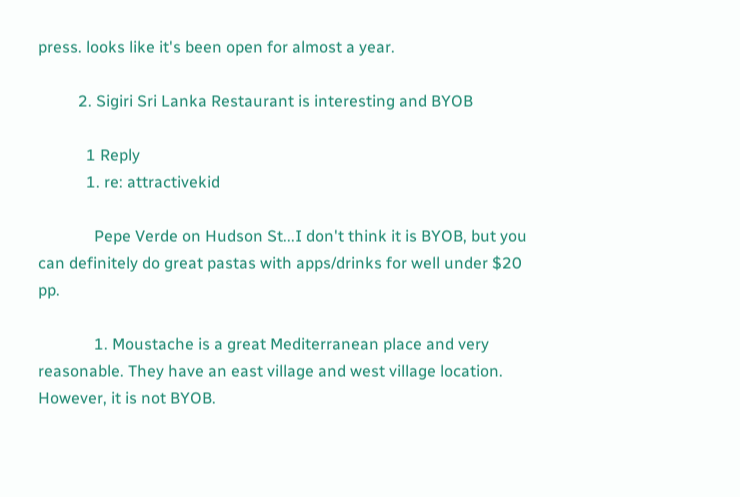press. looks like it's been open for almost a year.

          2. Sigiri Sri Lanka Restaurant is interesting and BYOB

            1 Reply
            1. re: attractivekid

              Pepe Verde on Hudson St...I don't think it is BYOB, but you can definitely do great pastas with apps/drinks for well under $20 pp.

              1. Moustache is a great Mediterranean place and very reasonable. They have an east village and west village location. However, it is not BYOB.